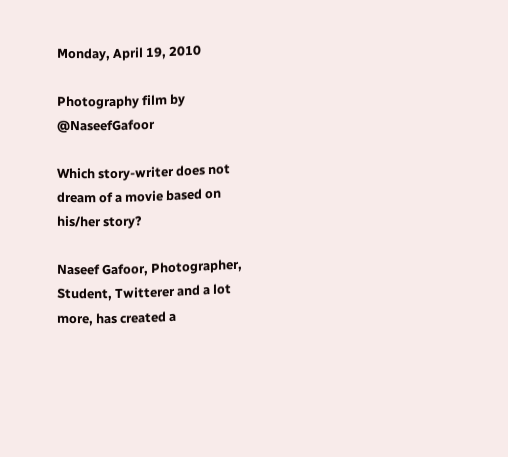Monday, April 19, 2010

Photography film by @NaseefGafoor

Which story-writer does not dream of a movie based on his/her story?

Naseef Gafoor, Photographer, Student, Twitterer and a lot more, has created a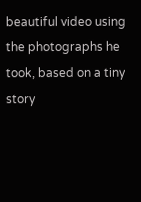beautiful video using the photographs he took, based on a tiny story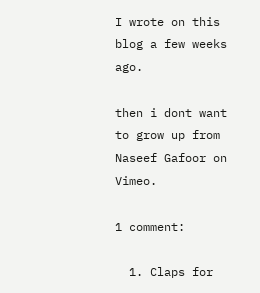I wrote on this blog a few weeks ago.

then i dont want to grow up from Naseef Gafoor on Vimeo.

1 comment:

  1. Claps for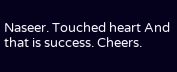Naseer. Touched heart And that is success. Cheers.